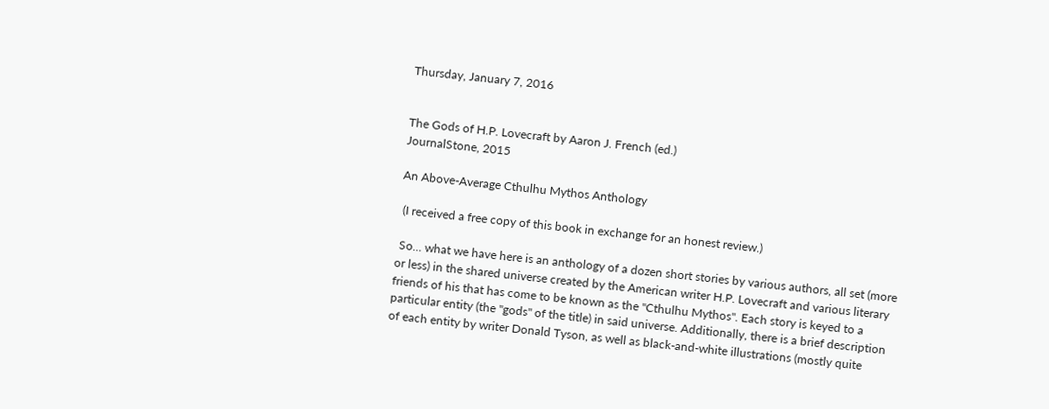Thursday, January 7, 2016


The Gods of H.P. Lovecraft by Aaron J. French (ed.)
JournalStone, 2015

An Above-Average Cthulhu Mythos Anthology

 (I received a free copy of this book in exchange for an honest review.)

 So... what we have here is an anthology of a dozen short stories by various authors, all set (more or less) in the shared universe created by the American writer H.P. Lovecraft and various literary friends of his that has come to be known as the "Cthulhu Mythos". Each story is keyed to a particular entity (the "gods" of the title) in said universe. Additionally, there is a brief description of each entity by writer Donald Tyson, as well as black-and-white illustrations (mostly quite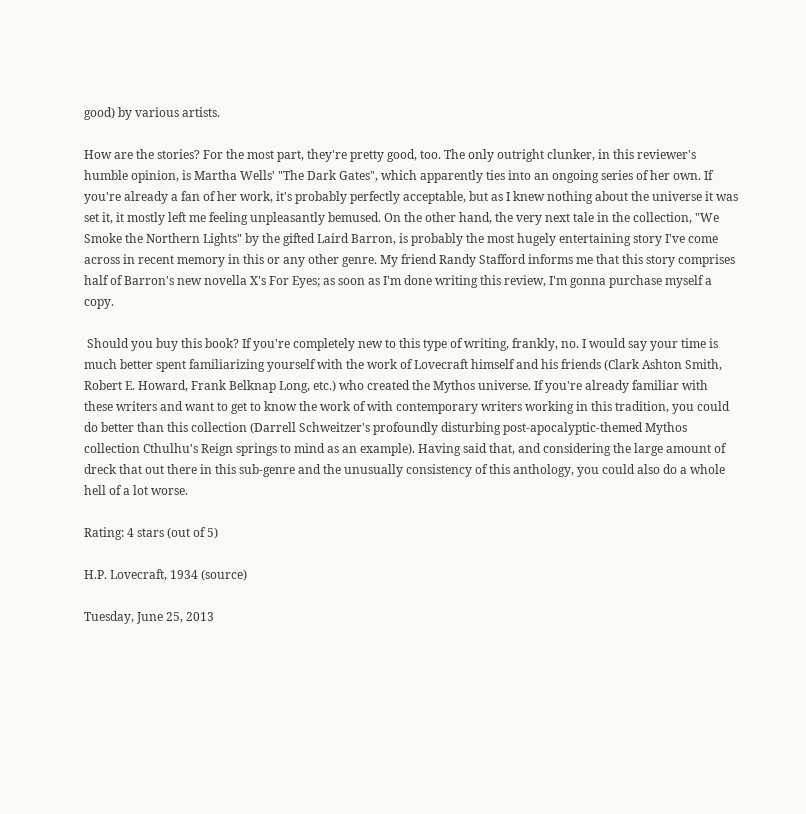good) by various artists.

How are the stories? For the most part, they're pretty good, too. The only outright clunker, in this reviewer's humble opinion, is Martha Wells' "The Dark Gates", which apparently ties into an ongoing series of her own. If you're already a fan of her work, it's probably perfectly acceptable, but as I knew nothing about the universe it was set it, it mostly left me feeling unpleasantly bemused. On the other hand, the very next tale in the collection, "We Smoke the Northern Lights" by the gifted Laird Barron, is probably the most hugely entertaining story I've come across in recent memory in this or any other genre. My friend Randy Stafford informs me that this story comprises half of Barron's new novella X's For Eyes; as soon as I'm done writing this review, I'm gonna purchase myself a copy.

 Should you buy this book? If you're completely new to this type of writing, frankly, no. I would say your time is much better spent familiarizing yourself with the work of Lovecraft himself and his friends (Clark Ashton Smith, Robert E. Howard, Frank Belknap Long, etc.) who created the Mythos universe. If you're already familiar with these writers and want to get to know the work of with contemporary writers working in this tradition, you could do better than this collection (Darrell Schweitzer's profoundly disturbing post-apocalyptic-themed Mythos collection Cthulhu's Reign springs to mind as an example). Having said that, and considering the large amount of dreck that out there in this sub-genre and the unusually consistency of this anthology, you could also do a whole hell of a lot worse.

Rating: 4 stars (out of 5)

H.P. Lovecraft, 1934 (source)

Tuesday, June 25, 2013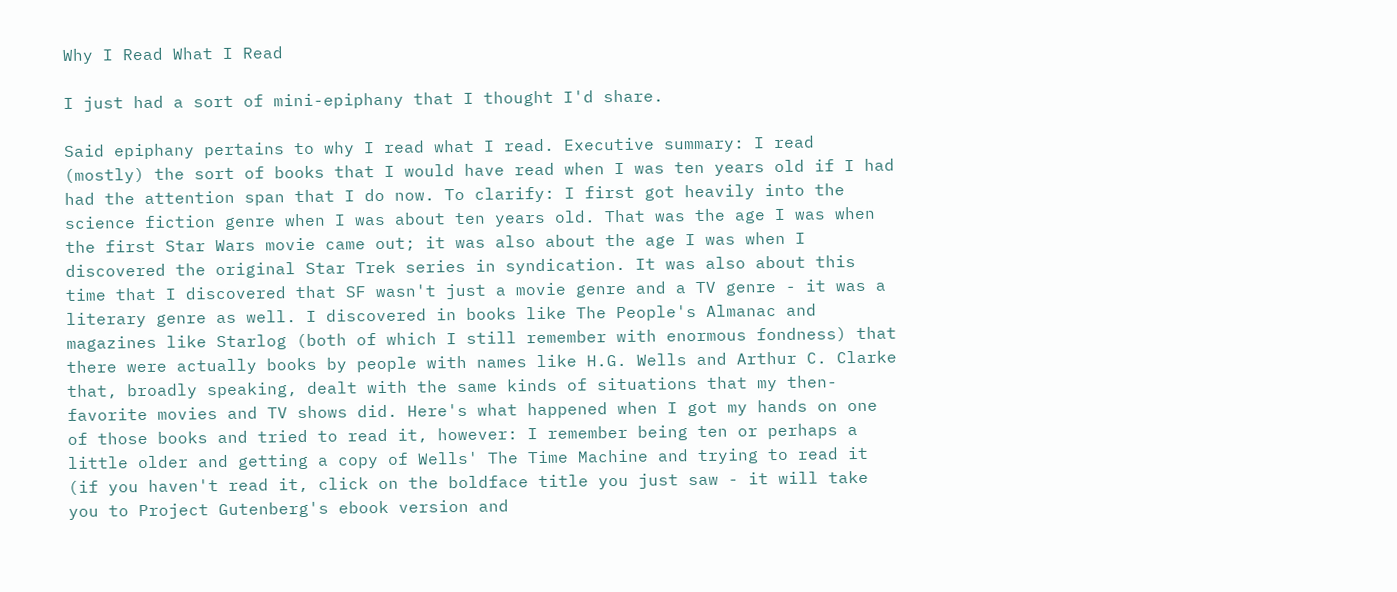Why I Read What I Read

I just had a sort of mini-epiphany that I thought I'd share.

Said epiphany pertains to why I read what I read. Executive summary: I read (mostly) the sort of books that I would have read when I was ten years old if I had had the attention span that I do now. To clarify: I first got heavily into the science fiction genre when I was about ten years old. That was the age I was when the first Star Wars movie came out; it was also about the age I was when I discovered the original Star Trek series in syndication. It was also about this time that I discovered that SF wasn't just a movie genre and a TV genre - it was a literary genre as well. I discovered in books like The People's Almanac and magazines like Starlog (both of which I still remember with enormous fondness) that there were actually books by people with names like H.G. Wells and Arthur C. Clarke that, broadly speaking, dealt with the same kinds of situations that my then-favorite movies and TV shows did. Here's what happened when I got my hands on one of those books and tried to read it, however: I remember being ten or perhaps a little older and getting a copy of Wells' The Time Machine and trying to read it (if you haven't read it, click on the boldface title you just saw - it will take you to Project Gutenberg's ebook version and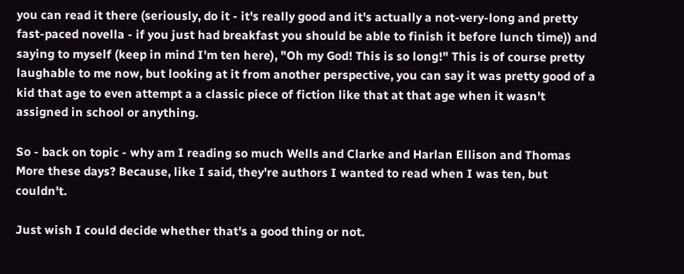you can read it there (seriously, do it - it's really good and it's actually a not-very-long and pretty fast-paced novella - if you just had breakfast you should be able to finish it before lunch time)) and saying to myself (keep in mind I'm ten here), "Oh my God! This is so long!" This is of course pretty laughable to me now, but looking at it from another perspective, you can say it was pretty good of a kid that age to even attempt a a classic piece of fiction like that at that age when it wasn't assigned in school or anything.

So - back on topic - why am I reading so much Wells and Clarke and Harlan Ellison and Thomas More these days? Because, like I said, they're authors I wanted to read when I was ten, but couldn't.

Just wish I could decide whether that's a good thing or not.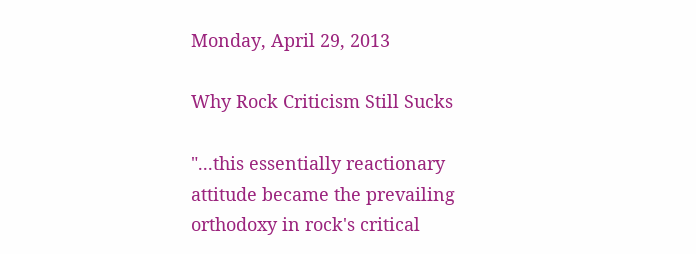Monday, April 29, 2013

Why Rock Criticism Still Sucks

"...this essentially reactionary attitude became the prevailing orthodoxy in rock's critical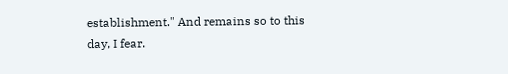establishment." And remains so to this day, I fear.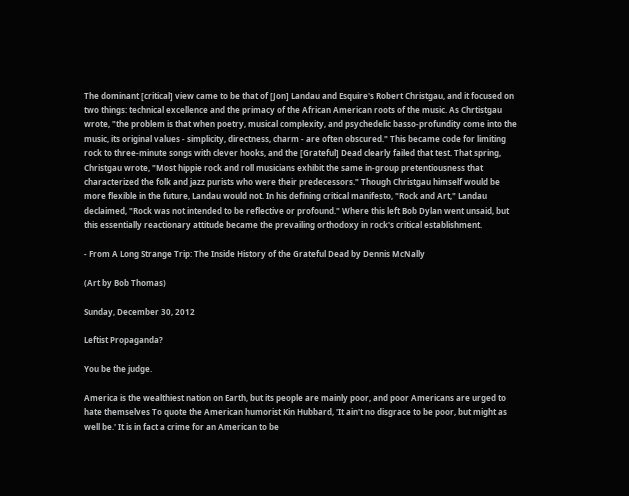The dominant [critical] view came to be that of [Jon] Landau and Esquire's Robert Christgau, and it focused on two things: technical excellence and the primacy of the African American roots of the music. As Chrtistgau wrote, "the problem is that when poetry, musical complexity, and psychedelic basso-profundity come into the music, its original values - simplicity, directness, charm - are often obscured." This became code for limiting rock to three-minute songs with clever hooks, and the [Grateful] Dead clearly failed that test. That spring, Christgau wrote, "Most hippie rock and roll musicians exhibit the same in-group pretentiousness that characterized the folk and jazz purists who were their predecessors." Though Christgau himself would be more flexible in the future, Landau would not. In his defining critical manifesto, "Rock and Art," Landau declaimed, "Rock was not intended to be reflective or profound." Where this left Bob Dylan went unsaid, but this essentially reactionary attitude became the prevailing orthodoxy in rock's critical establishment.

- From A Long Strange Trip: The Inside History of the Grateful Dead by Dennis McNally

(Art by Bob Thomas)

Sunday, December 30, 2012

Leftist Propaganda?

You be the judge.

America is the wealthiest nation on Earth, but its people are mainly poor, and poor Americans are urged to hate themselves To quote the American humorist Kin Hubbard, 'It ain't no disgrace to be poor, but might as well be.' It is in fact a crime for an American to be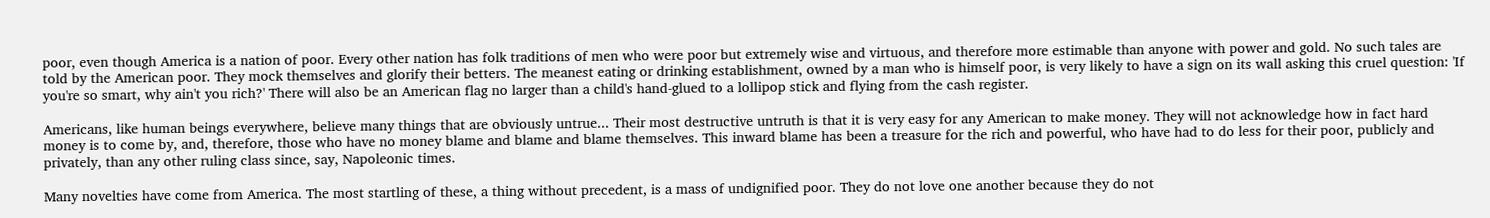poor, even though America is a nation of poor. Every other nation has folk traditions of men who were poor but extremely wise and virtuous, and therefore more estimable than anyone with power and gold. No such tales are told by the American poor. They mock themselves and glorify their betters. The meanest eating or drinking establishment, owned by a man who is himself poor, is very likely to have a sign on its wall asking this cruel question: 'If you're so smart, why ain't you rich?' There will also be an American flag no larger than a child's hand-glued to a lollipop stick and flying from the cash register.

Americans, like human beings everywhere, believe many things that are obviously untrue... Their most destructive untruth is that it is very easy for any American to make money. They will not acknowledge how in fact hard money is to come by, and, therefore, those who have no money blame and blame and blame themselves. This inward blame has been a treasure for the rich and powerful, who have had to do less for their poor, publicly and privately, than any other ruling class since, say, Napoleonic times.

Many novelties have come from America. The most startling of these, a thing without precedent, is a mass of undignified poor. They do not love one another because they do not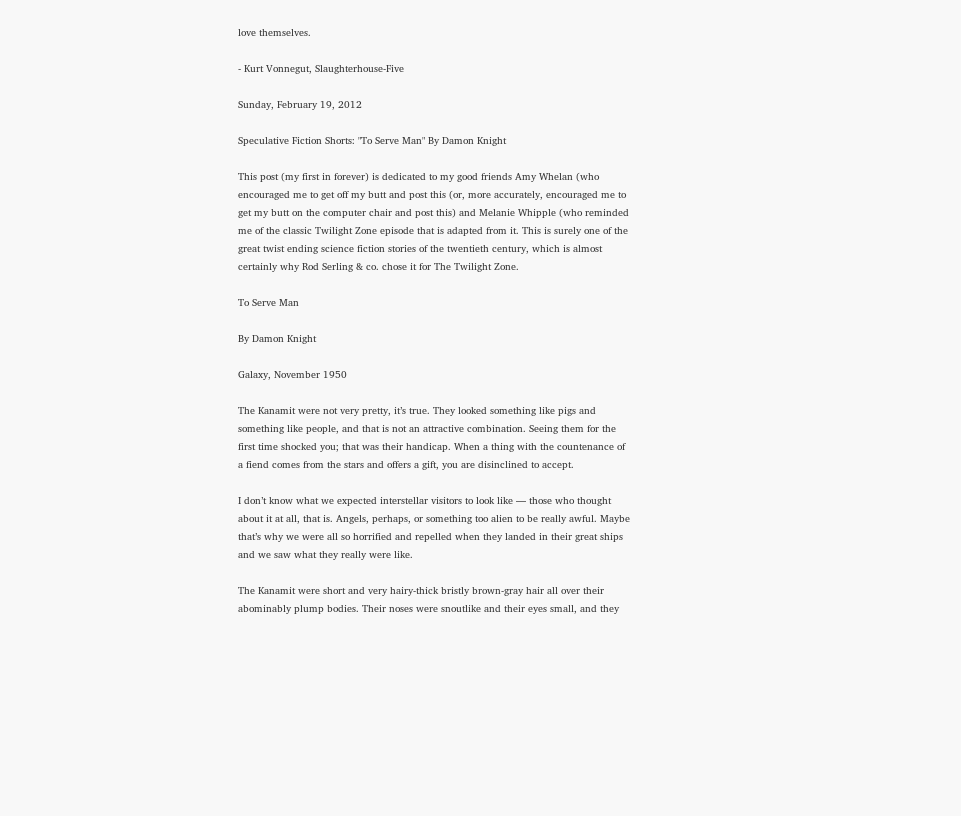love themselves.

- Kurt Vonnegut, Slaughterhouse-Five

Sunday, February 19, 2012

Speculative Fiction Shorts: "To Serve Man" By Damon Knight

This post (my first in forever) is dedicated to my good friends Amy Whelan (who encouraged me to get off my butt and post this (or, more accurately, encouraged me to get my butt on the computer chair and post this) and Melanie Whipple (who reminded me of the classic Twilight Zone episode that is adapted from it. This is surely one of the great twist ending science fiction stories of the twentieth century, which is almost certainly why Rod Serling & co. chose it for The Twilight Zone.

To Serve Man

By Damon Knight

Galaxy, November 1950

The Kanamit were not very pretty, it’s true. They looked something like pigs and something like people, and that is not an attractive combination. Seeing them for the first time shocked you; that was their handicap. When a thing with the countenance of a fiend comes from the stars and offers a gift, you are disinclined to accept.

I don’t know what we expected interstellar visitors to look like — those who thought about it at all, that is. Angels, perhaps, or something too alien to be really awful. Maybe that’s why we were all so horrified and repelled when they landed in their great ships and we saw what they really were like.

The Kanamit were short and very hairy-thick bristly brown-gray hair all over their abominably plump bodies. Their noses were snoutlike and their eyes small, and they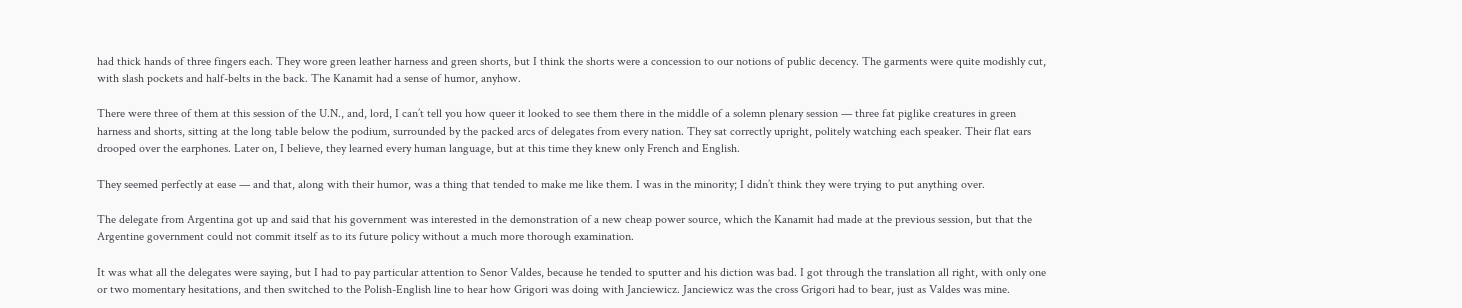had thick hands of three fingers each. They wore green leather harness and green shorts, but I think the shorts were a concession to our notions of public decency. The garments were quite modishly cut, with slash pockets and half-belts in the back. The Kanamit had a sense of humor, anyhow.

There were three of them at this session of the U.N., and, lord, I can’t tell you how queer it looked to see them there in the middle of a solemn plenary session — three fat piglike creatures in green harness and shorts, sitting at the long table below the podium, surrounded by the packed arcs of delegates from every nation. They sat correctly upright, politely watching each speaker. Their flat ears drooped over the earphones. Later on, I believe, they learned every human language, but at this time they knew only French and English.

They seemed perfectly at ease — and that, along with their humor, was a thing that tended to make me like them. I was in the minority; I didn’t think they were trying to put anything over.

The delegate from Argentina got up and said that his government was interested in the demonstration of a new cheap power source, which the Kanamit had made at the previous session, but that the Argentine government could not commit itself as to its future policy without a much more thorough examination.

It was what all the delegates were saying, but I had to pay particular attention to Senor Valdes, because he tended to sputter and his diction was bad. I got through the translation all right, with only one or two momentary hesitations, and then switched to the Polish-English line to hear how Grigori was doing with Janciewicz. Janciewicz was the cross Grigori had to bear, just as Valdes was mine.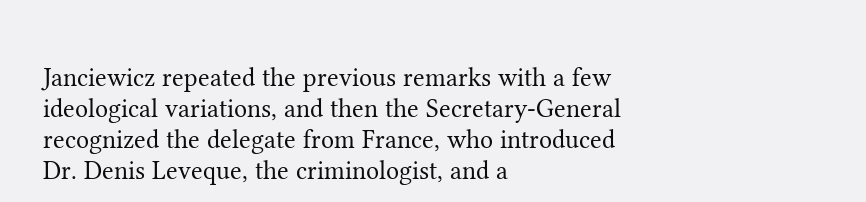Janciewicz repeated the previous remarks with a few ideological variations, and then the Secretary-General recognized the delegate from France, who introduced Dr. Denis Leveque, the criminologist, and a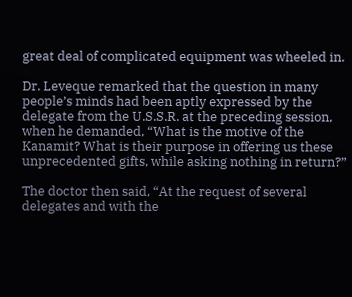great deal of complicated equipment was wheeled in.

Dr. Leveque remarked that the question in many people’s minds had been aptly expressed by the delegate from the U.S.S.R. at the preceding session, when he demanded, “What is the motive of the Kanamit? What is their purpose in offering us these unprecedented gifts, while asking nothing in return?”

The doctor then said, “At the request of several delegates and with the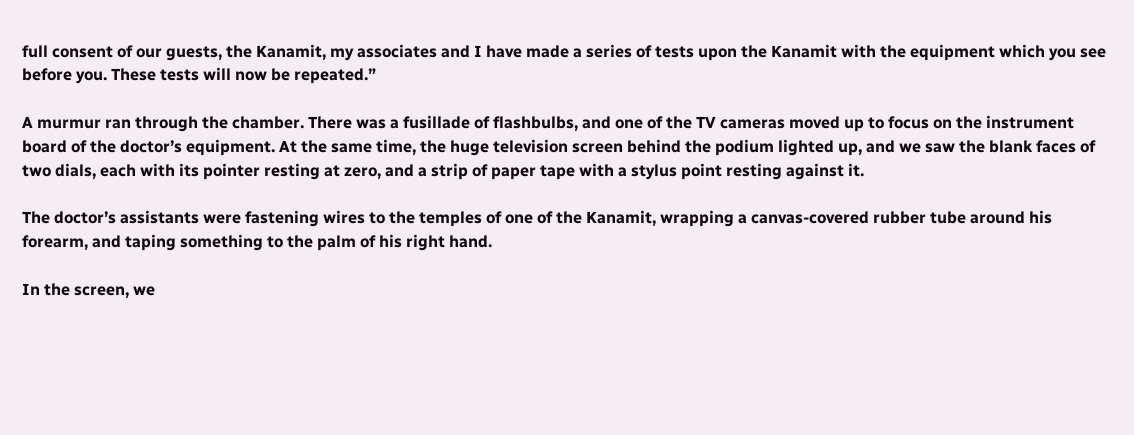full consent of our guests, the Kanamit, my associates and I have made a series of tests upon the Kanamit with the equipment which you see before you. These tests will now be repeated.”

A murmur ran through the chamber. There was a fusillade of flashbulbs, and one of the TV cameras moved up to focus on the instrument board of the doctor’s equipment. At the same time, the huge television screen behind the podium lighted up, and we saw the blank faces of two dials, each with its pointer resting at zero, and a strip of paper tape with a stylus point resting against it.

The doctor’s assistants were fastening wires to the temples of one of the Kanamit, wrapping a canvas-covered rubber tube around his forearm, and taping something to the palm of his right hand.

In the screen, we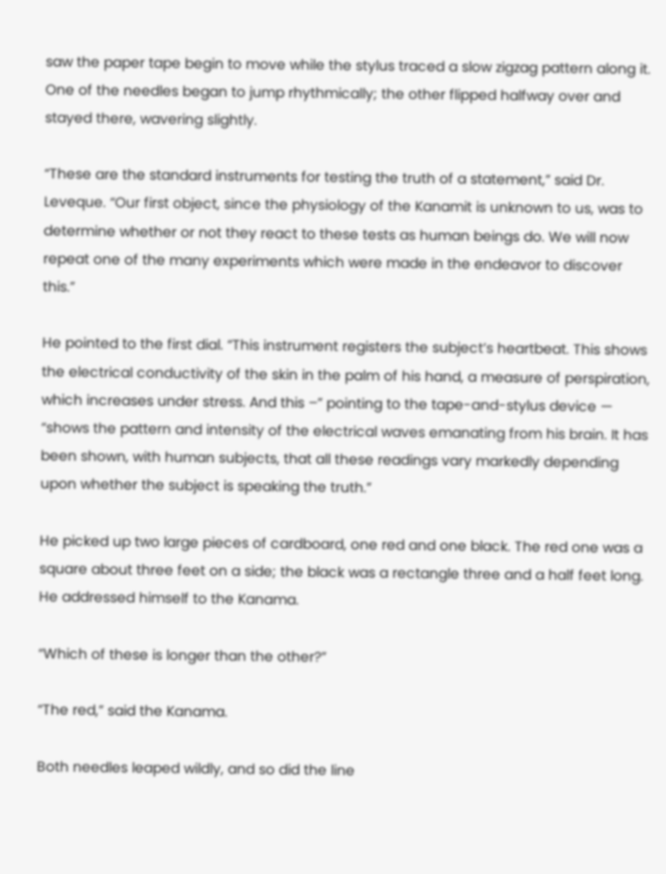saw the paper tape begin to move while the stylus traced a slow zigzag pattern along it. One of the needles began to jump rhythmically; the other flipped halfway over and stayed there, wavering slightly.

“These are the standard instruments for testing the truth of a statement,” said Dr. Leveque. “Our first object, since the physiology of the Kanamit is unknown to us, was to determine whether or not they react to these tests as human beings do. We will now repeat one of the many experiments which were made in the endeavor to discover this.”

He pointed to the first dial. “This instrument registers the subject’s heartbeat. This shows the electrical conductivity of the skin in the palm of his hand, a measure of perspiration, which increases under stress. And this –” pointing to the tape-and-stylus device — “shows the pattern and intensity of the electrical waves emanating from his brain. It has been shown, with human subjects, that all these readings vary markedly depending upon whether the subject is speaking the truth.”

He picked up two large pieces of cardboard, one red and one black. The red one was a square about three feet on a side; the black was a rectangle three and a half feet long. He addressed himself to the Kanama.

“Which of these is longer than the other?”

“The red,” said the Kanama.

Both needles leaped wildly, and so did the line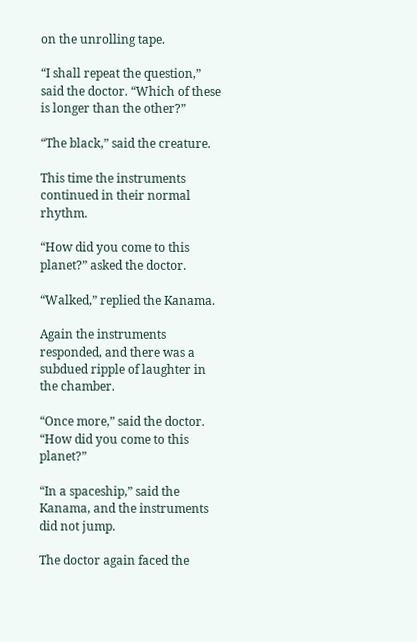on the unrolling tape.

“I shall repeat the question,” said the doctor. “Which of these is longer than the other?”

“The black,” said the creature.

This time the instruments continued in their normal rhythm.

“How did you come to this planet?” asked the doctor.

“Walked,” replied the Kanama.

Again the instruments responded, and there was a subdued ripple of laughter in the chamber.

“Once more,” said the doctor. “How did you come to this planet?”

“In a spaceship,” said the Kanama, and the instruments did not jump.

The doctor again faced the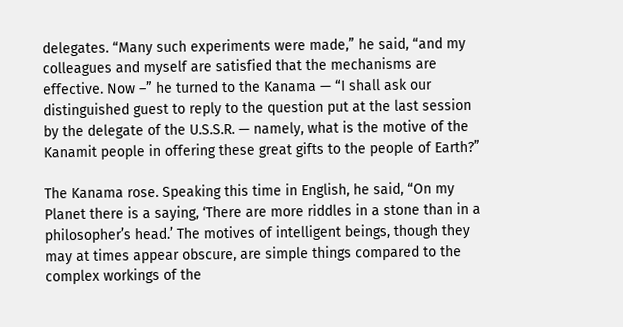delegates. “Many such experiments were made,” he said, “and my colleagues and myself are satisfied that the mechanisms are effective. Now –” he turned to the Kanama — “I shall ask our distinguished guest to reply to the question put at the last session by the delegate of the U.S.S.R. — namely, what is the motive of the Kanamit people in offering these great gifts to the people of Earth?”

The Kanama rose. Speaking this time in English, he said, “On my Planet there is a saying, ‘There are more riddles in a stone than in a philosopher’s head.’ The motives of intelligent beings, though they may at times appear obscure, are simple things compared to the complex workings of the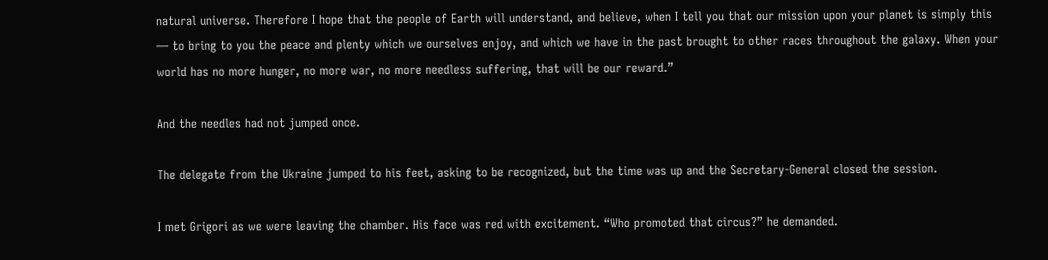natural universe. Therefore I hope that the people of Earth will understand, and believe, when I tell you that our mission upon your planet is simply this — to bring to you the peace and plenty which we ourselves enjoy, and which we have in the past brought to other races throughout the galaxy. When your world has no more hunger, no more war, no more needless suffering, that will be our reward.”

And the needles had not jumped once.

The delegate from the Ukraine jumped to his feet, asking to be recognized, but the time was up and the Secretary-General closed the session.

I met Grigori as we were leaving the chamber. His face was red with excitement. “Who promoted that circus?” he demanded.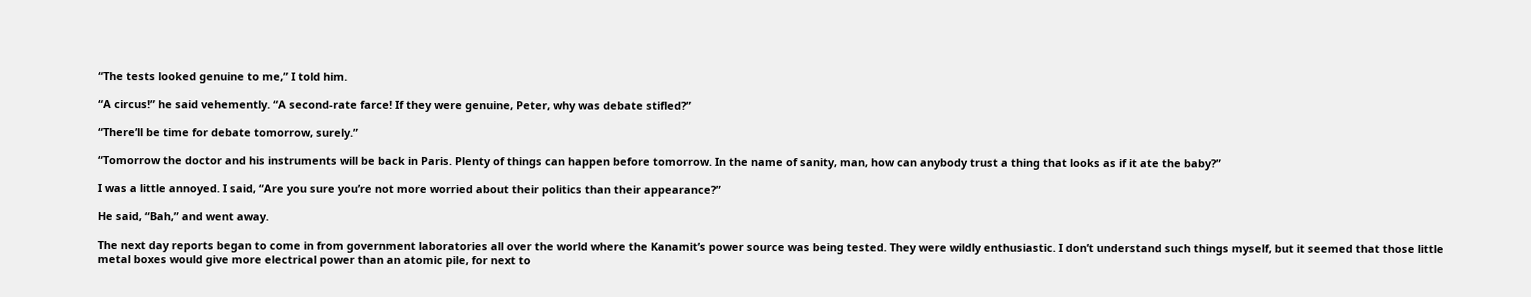“The tests looked genuine to me,” I told him.

“A circus!” he said vehemently. “A second-rate farce! If they were genuine, Peter, why was debate stifled?”

“There’ll be time for debate tomorrow, surely.”

“Tomorrow the doctor and his instruments will be back in Paris. Plenty of things can happen before tomorrow. In the name of sanity, man, how can anybody trust a thing that looks as if it ate the baby?”

I was a little annoyed. I said, “Are you sure you’re not more worried about their politics than their appearance?”

He said, “Bah,” and went away.

The next day reports began to come in from government laboratories all over the world where the Kanamit’s power source was being tested. They were wildly enthusiastic. I don’t understand such things myself, but it seemed that those little metal boxes would give more electrical power than an atomic pile, for next to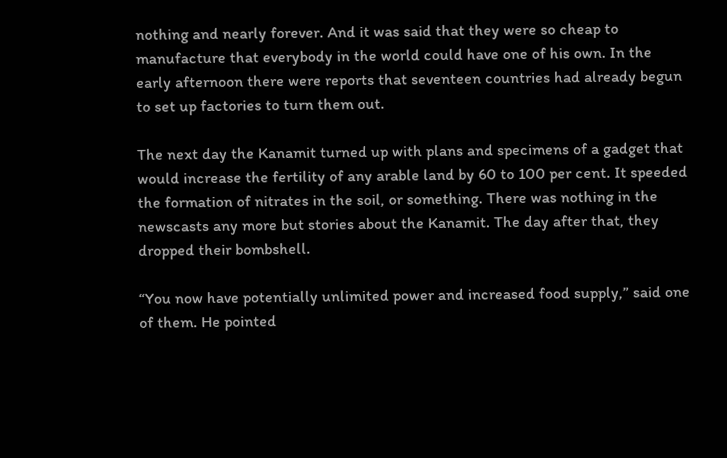nothing and nearly forever. And it was said that they were so cheap to manufacture that everybody in the world could have one of his own. In the early afternoon there were reports that seventeen countries had already begun to set up factories to turn them out.

The next day the Kanamit turned up with plans and specimens of a gadget that would increase the fertility of any arable land by 60 to 100 per cent. It speeded the formation of nitrates in the soil, or something. There was nothing in the newscasts any more but stories about the Kanamit. The day after that, they dropped their bombshell.

“You now have potentially unlimited power and increased food supply,” said one of them. He pointed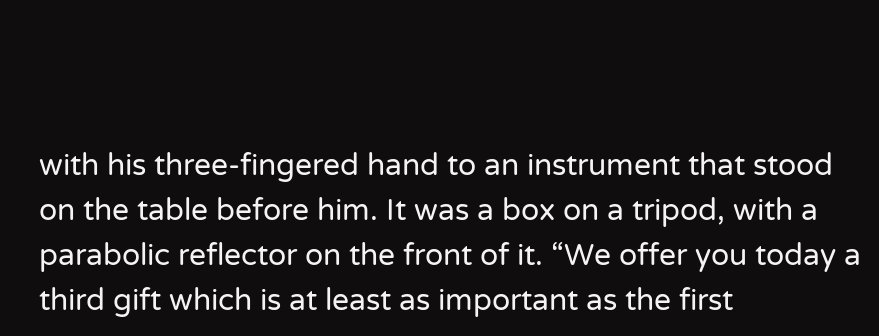with his three-fingered hand to an instrument that stood on the table before him. It was a box on a tripod, with a parabolic reflector on the front of it. “We offer you today a third gift which is at least as important as the first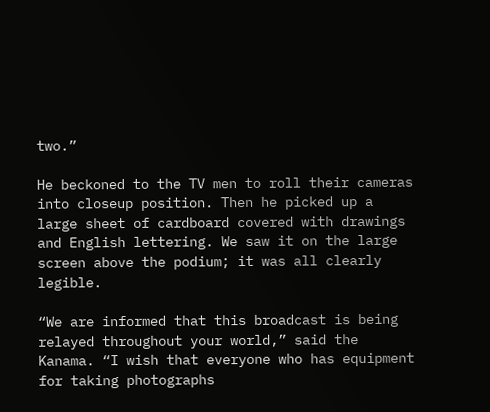two.”

He beckoned to the TV men to roll their cameras into closeup position. Then he picked up a large sheet of cardboard covered with drawings and English lettering. We saw it on the large screen above the podium; it was all clearly legible.

“We are informed that this broadcast is being relayed throughout your world,” said the Kanama. “I wish that everyone who has equipment for taking photographs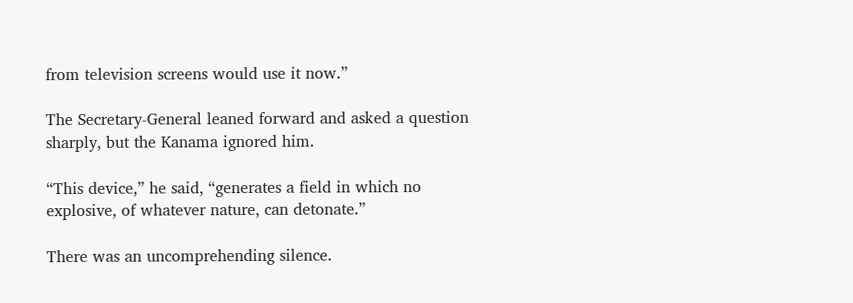from television screens would use it now.”

The Secretary-General leaned forward and asked a question sharply, but the Kanama ignored him.

“This device,” he said, “generates a field in which no explosive, of whatever nature, can detonate.”

There was an uncomprehending silence.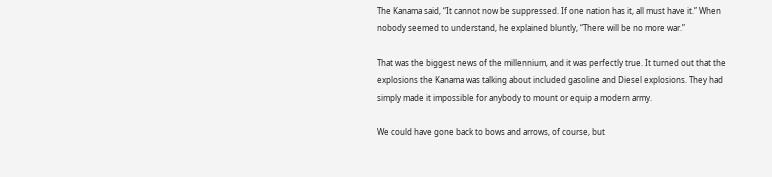The Kanama said, “It cannot now be suppressed. If one nation has it, all must have it.” When nobody seemed to understand, he explained bluntly, “There will be no more war.”

That was the biggest news of the millennium, and it was perfectly true. It turned out that the explosions the Kanama was talking about included gasoline and Diesel explosions. They had simply made it impossible for anybody to mount or equip a modern army.

We could have gone back to bows and arrows, of course, but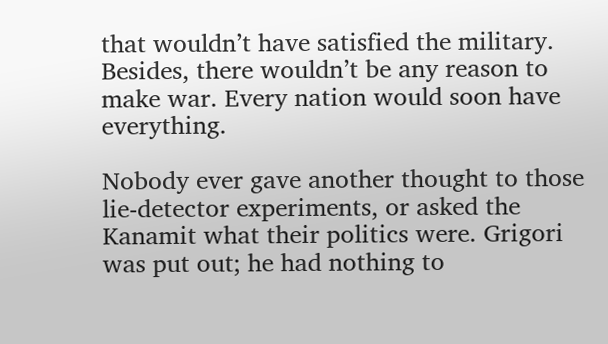that wouldn’t have satisfied the military. Besides, there wouldn’t be any reason to make war. Every nation would soon have everything.

Nobody ever gave another thought to those lie-detector experiments, or asked the Kanamit what their politics were. Grigori was put out; he had nothing to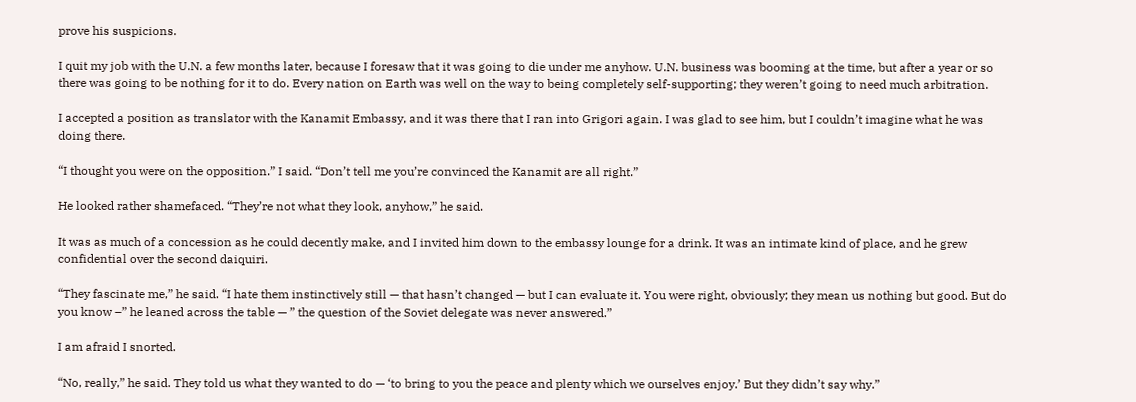prove his suspicions.

I quit my job with the U.N. a few months later, because I foresaw that it was going to die under me anyhow. U.N. business was booming at the time, but after a year or so there was going to be nothing for it to do. Every nation on Earth was well on the way to being completely self-supporting; they weren’t going to need much arbitration.

I accepted a position as translator with the Kanamit Embassy, and it was there that I ran into Grigori again. I was glad to see him, but I couldn’t imagine what he was doing there.

“I thought you were on the opposition.” I said. “Don’t tell me you’re convinced the Kanamit are all right.”

He looked rather shamefaced. “They’re not what they look, anyhow,” he said.

It was as much of a concession as he could decently make, and I invited him down to the embassy lounge for a drink. It was an intimate kind of place, and he grew confidential over the second daiquiri.

“They fascinate me,” he said. “I hate them instinctively still — that hasn’t changed — but I can evaluate it. You were right, obviously; they mean us nothing but good. But do you know –” he leaned across the table — ” the question of the Soviet delegate was never answered.”

I am afraid I snorted.

“No, really,” he said. They told us what they wanted to do — ‘to bring to you the peace and plenty which we ourselves enjoy.’ But they didn’t say why.”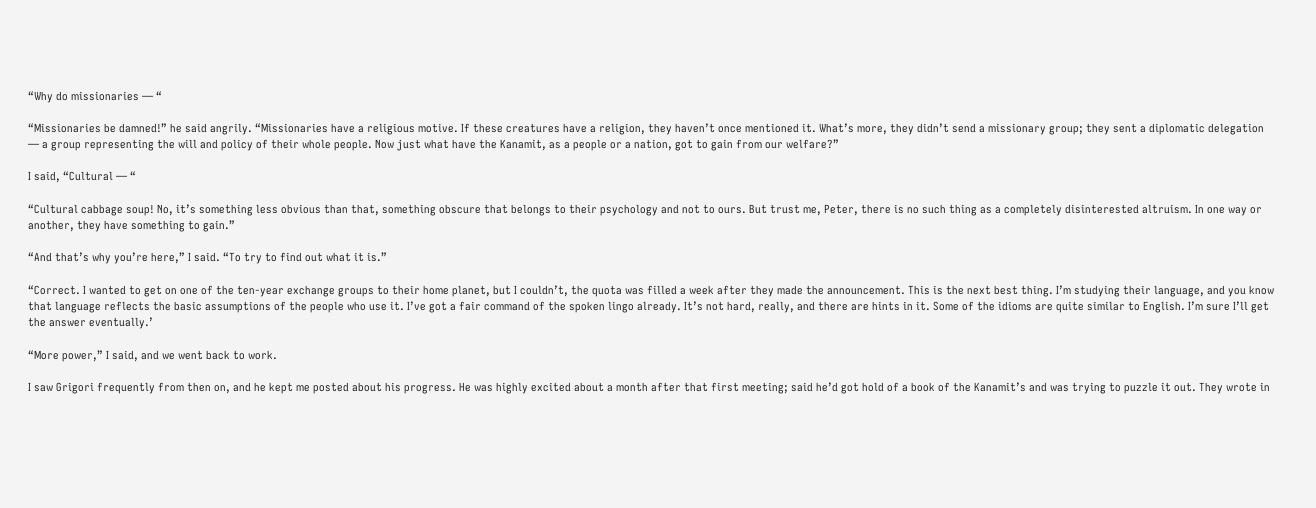“Why do missionaries — “

“Missionaries be damned!” he said angrily. “Missionaries have a religious motive. If these creatures have a religion, they haven’t once mentioned it. What’s more, they didn’t send a missionary group; they sent a diplomatic delegation — a group representing the will and policy of their whole people. Now just what have the Kanamit, as a people or a nation, got to gain from our welfare?”

I said, “Cultural — “

“Cultural cabbage soup! No, it’s something less obvious than that, something obscure that belongs to their psychology and not to ours. But trust me, Peter, there is no such thing as a completely disinterested altruism. In one way or another, they have something to gain.”

“And that’s why you’re here,” I said. “To try to find out what it is.”

“Correct. I wanted to get on one of the ten-year exchange groups to their home planet, but I couldn’t, the quota was filled a week after they made the announcement. This is the next best thing. I’m studying their language, and you know that language reflects the basic assumptions of the people who use it. I’ve got a fair command of the spoken lingo already. It’s not hard, really, and there are hints in it. Some of the idioms are quite similar to English. I’m sure I’ll get the answer eventually.’

“More power,” I said, and we went back to work.

I saw Grigori frequently from then on, and he kept me posted about his progress. He was highly excited about a month after that first meeting; said he’d got hold of a book of the Kanamit’s and was trying to puzzle it out. They wrote in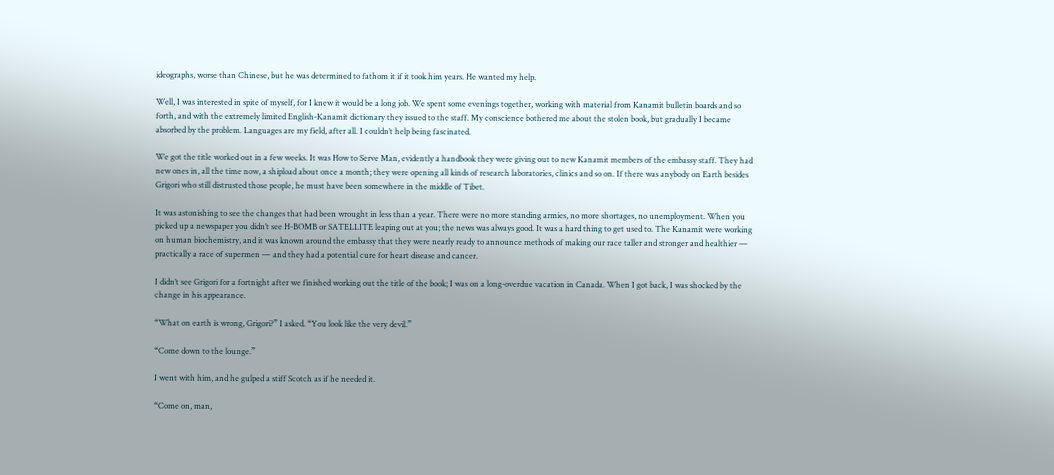ideographs, worse than Chinese, but he was determined to fathom it if it took him years. He wanted my help.

Well, I was interested in spite of myself, for I knew it would be a long job. We spent some evenings together, working with material from Kanamit bulletin boards and so forth, and with the extremely limited English-Kanamit dictionary they issued to the staff. My conscience bothered me about the stolen book, but gradually I became absorbed by the problem. Languages are my field, after all. I couldn’t help being fascinated.

We got the title worked out in a few weeks. It was How to Serve Man, evidently a handbook they were giving out to new Kanamit members of the embassy staff. They had new ones in, all the time now, a shipload about once a month; they were opening all kinds of research laboratories, clinics and so on. If there was anybody on Earth besides Grigori who still distrusted those people, he must have been somewhere in the middle of Tibet.

It was astonishing to see the changes that had been wrought in less than a year. There were no more standing armies, no more shortages, no unemployment. When you picked up a newspaper you didn’t see H-BOMB or SATELLITE leaping out at you; the news was always good. It was a hard thing to get used to. The Kanamit were working on human biochemistry, and it was known around the embassy that they were nearly ready to announce methods of making our race taller and stronger and healthier — practically a race of supermen — and they had a potential cure for heart disease and cancer.

I didn’t see Grigori for a fortnight after we finished working out the title of the book; I was on a long-overdue vacation in Canada. When I got back, I was shocked by the change in his appearance.

“What on earth is wrong, Grigori?” I asked. “You look like the very devil.”

“Come down to the lounge.”

I went with him, and he gulped a stiff Scotch as if he needed it.

“Come on, man,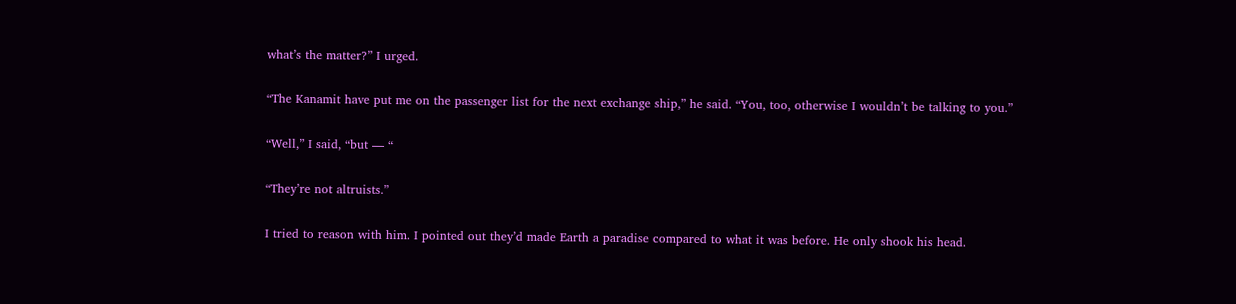what’s the matter?” I urged.

“The Kanamit have put me on the passenger list for the next exchange ship,” he said. “You, too, otherwise I wouldn’t be talking to you.”

“Well,” I said, “but — “

“They’re not altruists.”

I tried to reason with him. I pointed out they’d made Earth a paradise compared to what it was before. He only shook his head.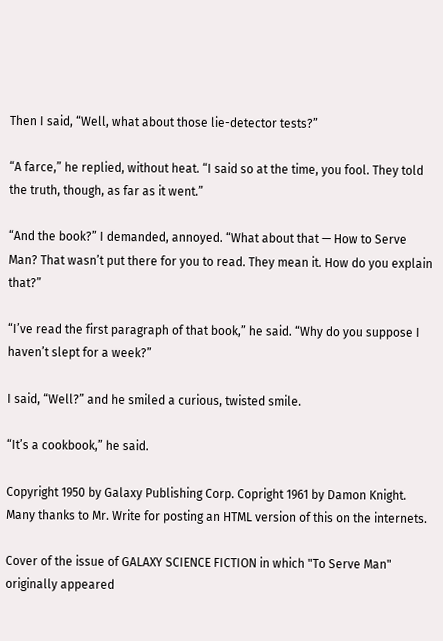Then I said, “Well, what about those lie-detector tests?”

“A farce,” he replied, without heat. “I said so at the time, you fool. They told the truth, though, as far as it went.”

“And the book?” I demanded, annoyed. “What about that — How to Serve Man? That wasn’t put there for you to read. They mean it. How do you explain that?”

“I’ve read the first paragraph of that book,” he said. “Why do you suppose I haven’t slept for a week?”

I said, “Well?” and he smiled a curious, twisted smile.

“It’s a cookbook,” he said.

Copyright 1950 by Galaxy Publishing Corp. Copright 1961 by Damon Knight. Many thanks to Mr. Write for posting an HTML version of this on the internets.

Cover of the issue of GALAXY SCIENCE FICTION in which "To Serve Man" originally appeared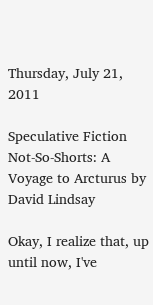Thursday, July 21, 2011

Speculative Fiction Not-So-Shorts: A Voyage to Arcturus by David Lindsay

Okay, I realize that, up until now, I've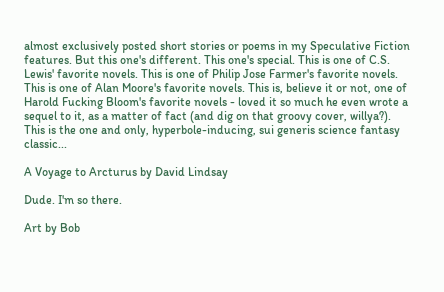almost exclusively posted short stories or poems in my Speculative Fiction features. But this one's different. This one's special. This is one of C.S. Lewis' favorite novels. This is one of Philip Jose Farmer's favorite novels. This is one of Alan Moore's favorite novels. This is, believe it or not, one of Harold Fucking Bloom's favorite novels - loved it so much he even wrote a sequel to it, as a matter of fact (and dig on that groovy cover, willya?). This is the one and only, hyperbole-inducing, sui generis science fantasy classic...

A Voyage to Arcturus by David Lindsay

Dude. I'm so there.

Art by Bob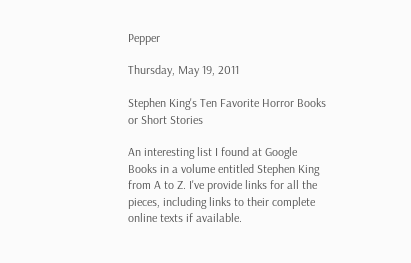Pepper

Thursday, May 19, 2011

Stephen King's Ten Favorite Horror Books or Short Stories

An interesting list I found at Google Books in a volume entitled Stephen King from A to Z. I've provide links for all the pieces, including links to their complete online texts if available.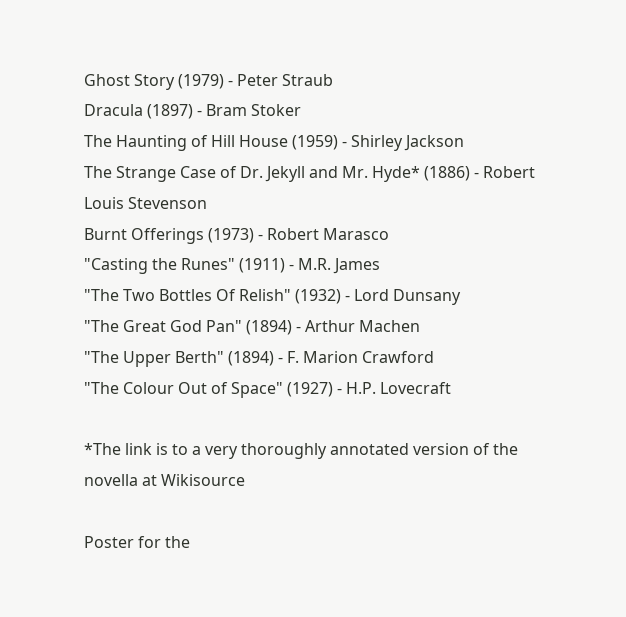Ghost Story (1979) - Peter Straub
Dracula (1897) - Bram Stoker
The Haunting of Hill House (1959) - Shirley Jackson
The Strange Case of Dr. Jekyll and Mr. Hyde* (1886) - Robert Louis Stevenson
Burnt Offerings (1973) - Robert Marasco
"Casting the Runes" (1911) - M.R. James
"The Two Bottles Of Relish" (1932) - Lord Dunsany
"The Great God Pan" (1894) - Arthur Machen
"The Upper Berth" (1894) - F. Marion Crawford
"The Colour Out of Space" (1927) - H.P. Lovecraft

*The link is to a very thoroughly annotated version of the novella at Wikisource

Poster for the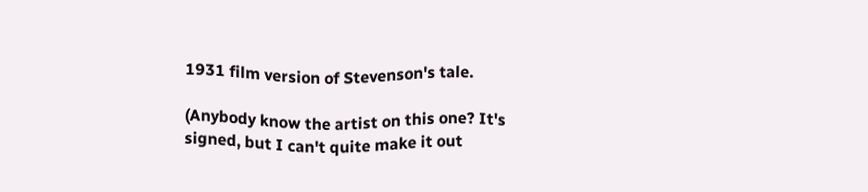1931 film version of Stevenson's tale.

(Anybody know the artist on this one? It's signed, but I can't quite make it out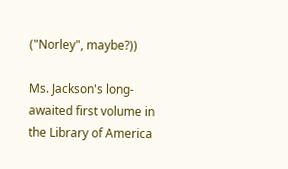("Norley", maybe?))

Ms. Jackson's long-awaited first volume in the Library of America